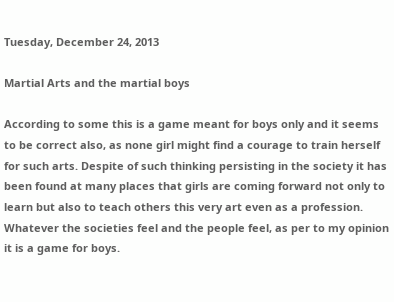Tuesday, December 24, 2013

Martial Arts and the martial boys

According to some this is a game meant for boys only and it seems to be correct also, as none girl might find a courage to train herself for such arts. Despite of such thinking persisting in the society it has been found at many places that girls are coming forward not only to learn but also to teach others this very art even as a profession.
Whatever the societies feel and the people feel, as per to my opinion it is a game for boys.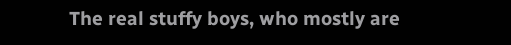The real stuffy boys, who mostly are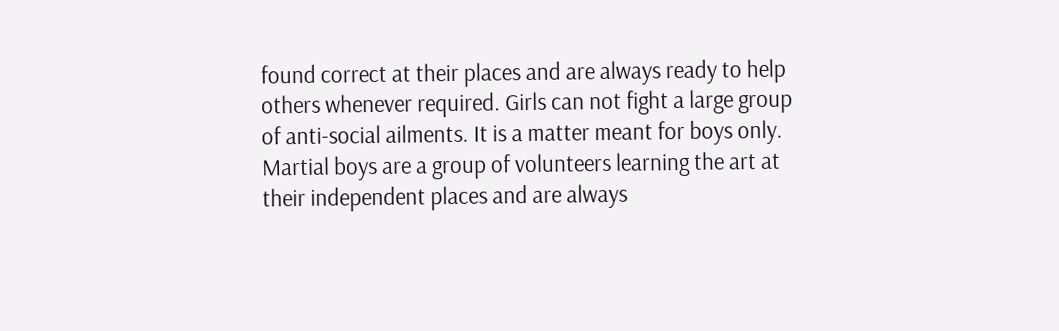found correct at their places and are always ready to help others whenever required. Girls can not fight a large group of anti-social ailments. It is a matter meant for boys only. Martial boys are a group of volunteers learning the art at their independent places and are always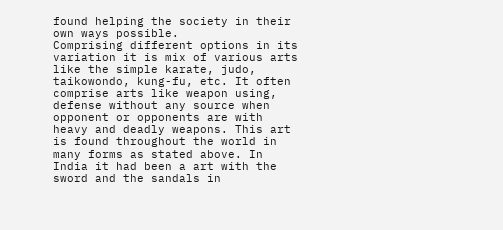found helping the society in their own ways possible.
Comprising different options in its variation it is mix of various arts like the simple karate, judo, taikowondo, kung-fu, etc. It often comprise arts like weapon using, defense without any source when opponent or opponents are with heavy and deadly weapons. This art is found throughout the world in many forms as stated above. In India it had been a art with the sword and the sandals in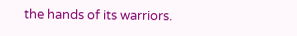the hands of its warriors.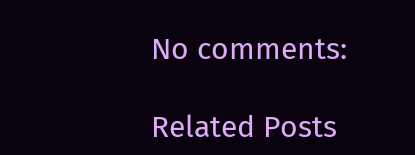No comments:

Related Posts